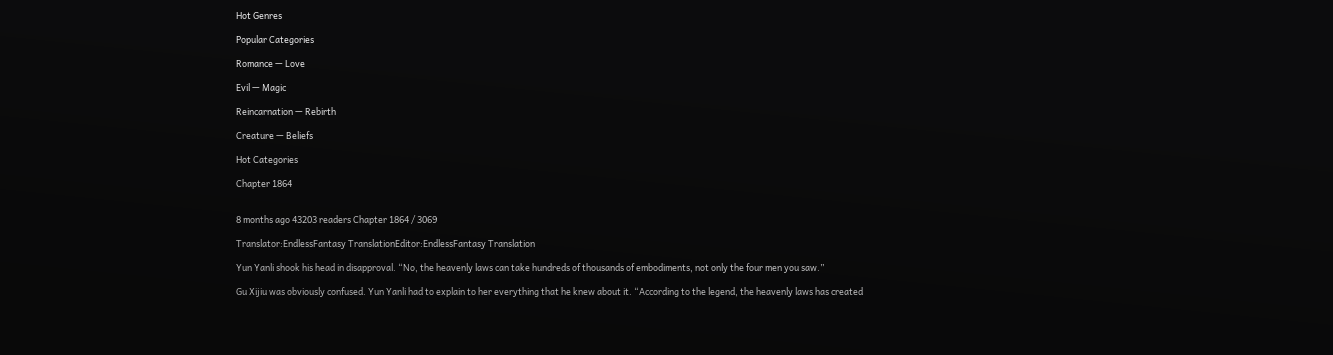Hot Genres

Popular Categories

Romance — Love

Evil — Magic

Reincarnation — Rebirth

Creature — Beliefs

Hot Categories

Chapter 1864


8 months ago 43203 readers Chapter 1864 / 3069

Translator:EndlessFantasy TranslationEditor:EndlessFantasy Translation

Yun Yanli shook his head in disapproval. “No, the heavenly laws can take hundreds of thousands of embodiments, not only the four men you saw.”

Gu Xijiu was obviously confused. Yun Yanli had to explain to her everything that he knew about it. “According to the legend, the heavenly laws has created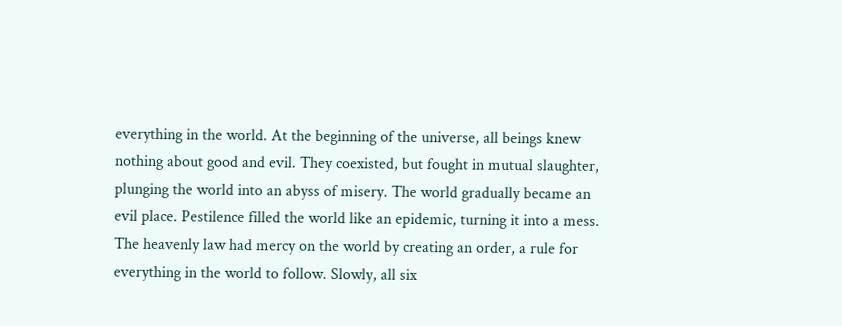everything in the world. At the beginning of the universe, all beings knew nothing about good and evil. They coexisted, but fought in mutual slaughter, plunging the world into an abyss of misery. The world gradually became an evil place. Pestilence filled the world like an epidemic, turning it into a mess. The heavenly law had mercy on the world by creating an order, a rule for everything in the world to follow. Slowly, all six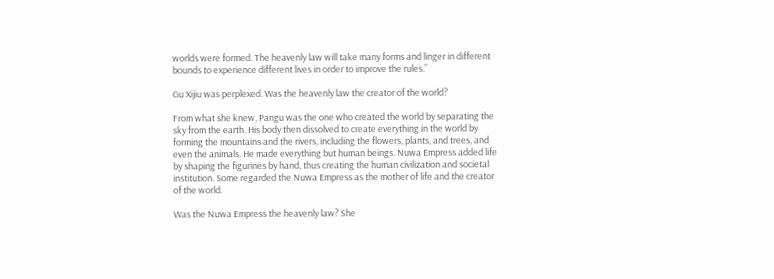worlds were formed. The heavenly law will take many forms and linger in different bounds to experience different lives in order to improve the rules.”

Gu Xijiu was perplexed. Was the heavenly law the creator of the world?

From what she knew, Pangu was the one who created the world by separating the sky from the earth. His body then dissolved to create everything in the world by forming the mountains and the rivers, including the flowers, plants, and trees, and even the animals. He made everything but human beings. Nuwa Empress added life by shaping the figurines by hand, thus creating the human civilization and societal institution. Some regarded the Nuwa Empress as the mother of life and the creator of the world.

Was the Nuwa Empress the heavenly law? She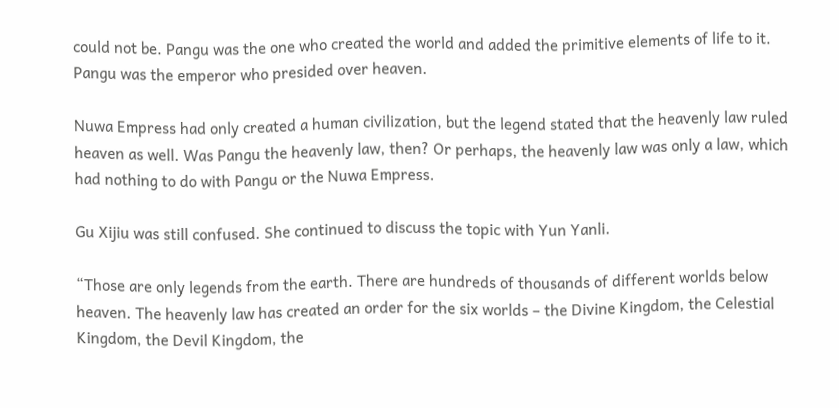could not be. Pangu was the one who created the world and added the primitive elements of life to it. Pangu was the emperor who presided over heaven.

Nuwa Empress had only created a human civilization, but the legend stated that the heavenly law ruled heaven as well. Was Pangu the heavenly law, then? Or perhaps, the heavenly law was only a law, which had nothing to do with Pangu or the Nuwa Empress.

Gu Xijiu was still confused. She continued to discuss the topic with Yun Yanli.

“Those are only legends from the earth. There are hundreds of thousands of different worlds below heaven. The heavenly law has created an order for the six worlds – the Divine Kingdom, the Celestial Kingdom, the Devil Kingdom, the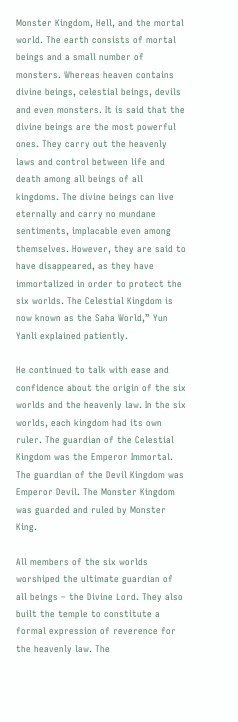Monster Kingdom, Hell, and the mortal world. The earth consists of mortal beings and a small number of monsters. Whereas heaven contains divine beings, celestial beings, devils and even monsters. It is said that the divine beings are the most powerful ones. They carry out the heavenly laws and control between life and death among all beings of all kingdoms. The divine beings can live eternally and carry no mundane sentiments, implacable even among themselves. However, they are said to have disappeared, as they have immortalized in order to protect the six worlds. The Celestial Kingdom is now known as the Saha World,” Yun Yanli explained patiently.

He continued to talk with ease and confidence about the origin of the six worlds and the heavenly law. In the six worlds, each kingdom had its own ruler. The guardian of the Celestial Kingdom was the Emperor Immortal. The guardian of the Devil Kingdom was Emperor Devil. The Monster Kingdom was guarded and ruled by Monster King.

All members of the six worlds worshiped the ultimate guardian of all beings – the Divine Lord. They also built the temple to constitute a formal expression of reverence for the heavenly law. The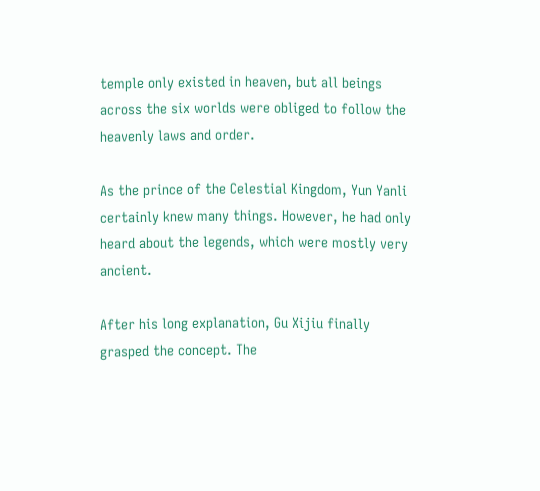temple only existed in heaven, but all beings across the six worlds were obliged to follow the heavenly laws and order.

As the prince of the Celestial Kingdom, Yun Yanli certainly knew many things. However, he had only heard about the legends, which were mostly very ancient.

After his long explanation, Gu Xijiu finally grasped the concept. The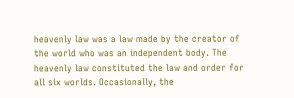heavenly law was a law made by the creator of the world who was an independent body. The heavenly law constituted the law and order for all six worlds. Occasionally, the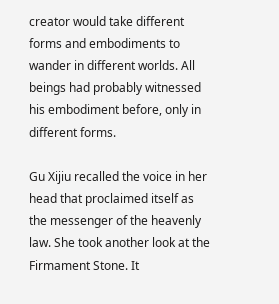creator would take different forms and embodiments to wander in different worlds. All beings had probably witnessed his embodiment before, only in different forms.

Gu Xijiu recalled the voice in her head that proclaimed itself as the messenger of the heavenly law. She took another look at the Firmament Stone. It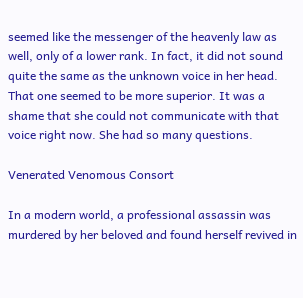seemed like the messenger of the heavenly law as well, only of a lower rank. In fact, it did not sound quite the same as the unknown voice in her head. That one seemed to be more superior. It was a shame that she could not communicate with that voice right now. She had so many questions.

Venerated Venomous Consort

In a modern world, a professional assassin was murdered by her beloved and found herself revived in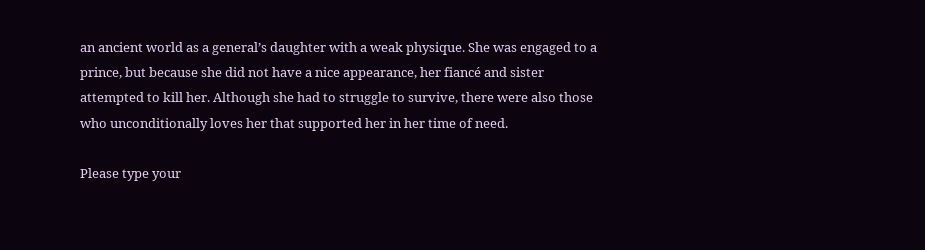an ancient world as a general’s daughter with a weak physique. She was engaged to a prince, but because she did not have a nice appearance, her fiancé and sister attempted to kill her. Although she had to struggle to survive, there were also those who unconditionally loves her that supported her in her time of need.

Please type your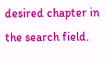desired chapter in the search field.